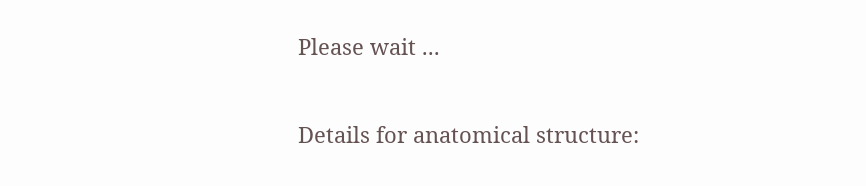Please wait ...

Details for anatomical structure: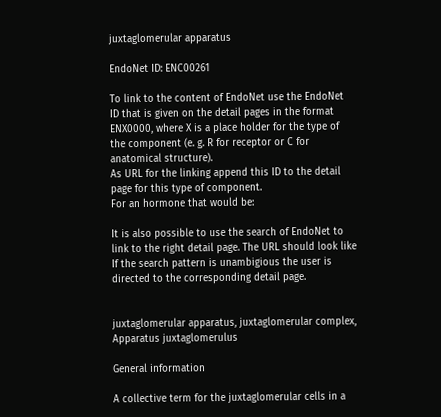juxtaglomerular apparatus

EndoNet ID: ENC00261

To link to the content of EndoNet use the EndoNet ID that is given on the detail pages in the format ENX0000, where X is a place holder for the type of the component (e. g. R for receptor or C for anatomical structure).
As URL for the linking append this ID to the detail page for this type of component.
For an hormone that would be:

It is also possible to use the search of EndoNet to link to the right detail page. The URL should look like
If the search pattern is unambigious the user is directed to the corresponding detail page.


juxtaglomerular apparatus, juxtaglomerular complex, Apparatus juxtaglomerulus

General information

A collective term for the juxtaglomerular cells in a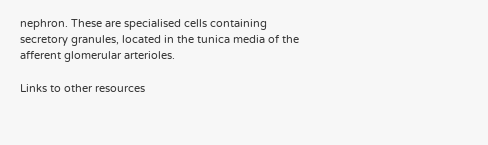nephron. These are specialised cells containing secretory granules, located in the tunica media of the afferent glomerular arterioles.

Links to other resources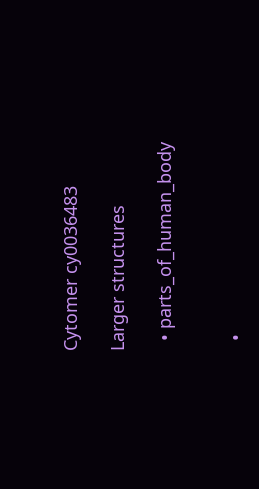Cytomer cy0036483

Larger structures

  • parts_of_human_body


  •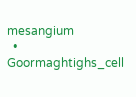mesangium
  • Goormaghtighs_cell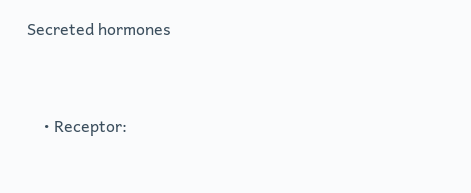Secreted hormones


    • Receptor: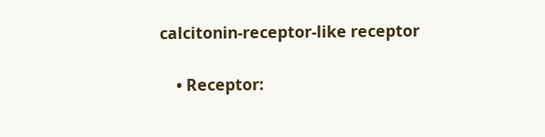calcitonin-receptor-like receptor

    • Receptor: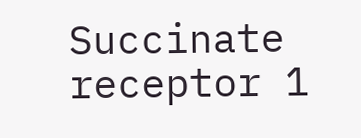Succinate receptor 1